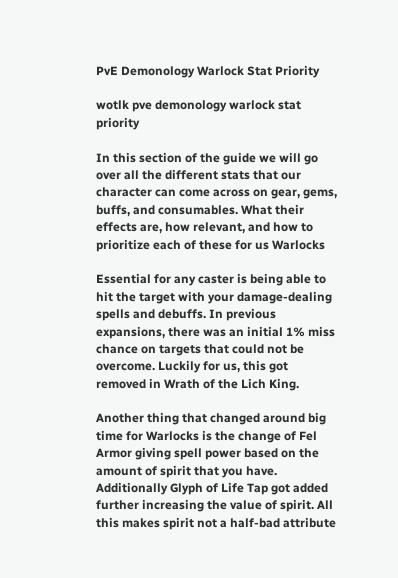PvE Demonology Warlock Stat Priority

wotlk pve demonology warlock stat priority

In this section of the guide we will go over all the different stats that our character can come across on gear, gems, buffs, and consumables. What their effects are, how relevant, and how to prioritize each of these for us Warlocks

Essential for any caster is being able to hit the target with your damage-dealing spells and debuffs. In previous expansions, there was an initial 1% miss chance on targets that could not be overcome. Luckily for us, this got removed in Wrath of the Lich King.

Another thing that changed around big time for Warlocks is the change of Fel Armor giving spell power based on the amount of spirit that you have. Additionally Glyph of Life Tap got added further increasing the value of spirit. All this makes spirit not a half-bad attribute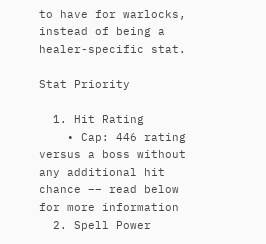to have for warlocks, instead of being a healer-specific stat.

Stat Priority

  1. Hit Rating
    • Cap: 446 rating versus a boss without any additional hit chance –– read below for more information
  2. Spell Power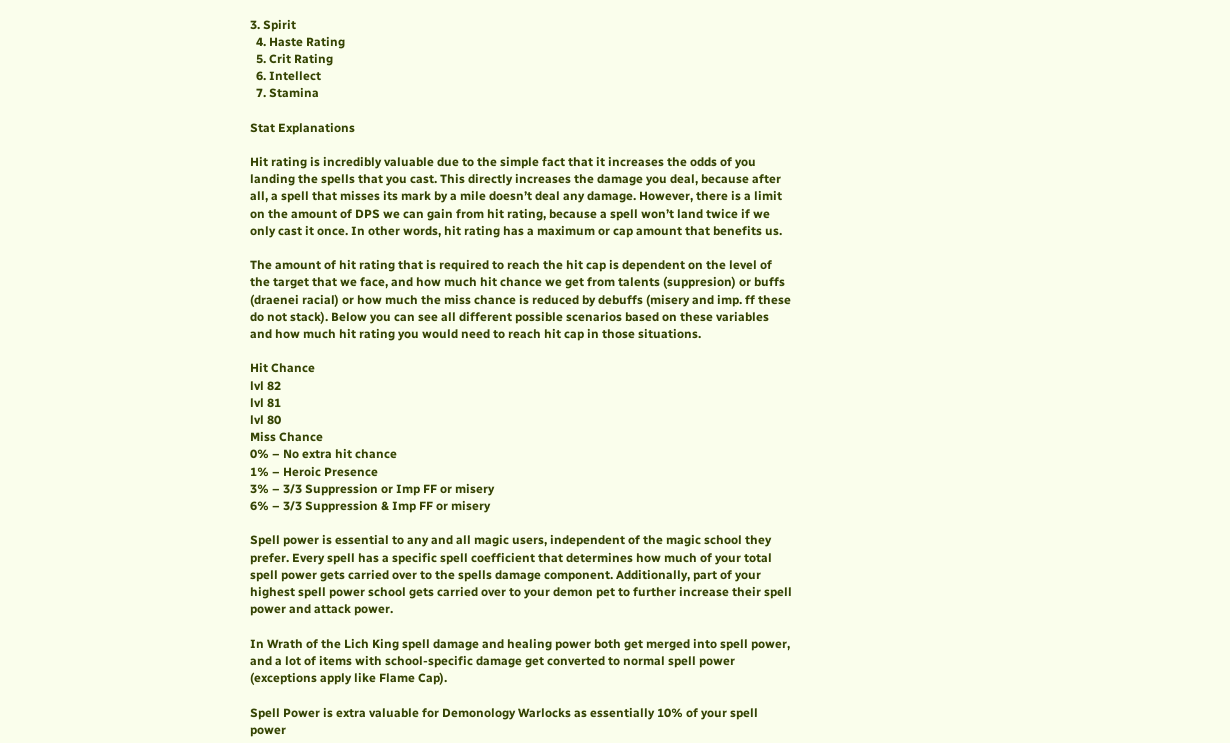3. Spirit
  4. Haste Rating
  5. Crit Rating
  6. Intellect
  7. Stamina

Stat Explanations

Hit rating is incredibly valuable due to the simple fact that it increases the odds of you landing the spells that you cast. This directly increases the damage you deal, because after all, a spell that misses its mark by a mile doesn’t deal any damage. However, there is a limit on the amount of DPS we can gain from hit rating, because a spell won’t land twice if we only cast it once. In other words, hit rating has a maximum or cap amount that benefits us.

The amount of hit rating that is required to reach the hit cap is dependent on the level of the target that we face, and how much hit chance we get from talents (suppresion) or buffs (draenei racial) or how much the miss chance is reduced by debuffs (misery and imp. ff these do not stack). Below you can see all different possible scenarios based on these variables and how much hit rating you would need to reach hit cap in those situations.

Hit Chance
lvl 82
lvl 81
lvl 80
Miss Chance
0% – No extra hit chance
1% – Heroic Presence
3% – 3/3 Suppression or Imp FF or misery
6% – 3/3 Suppression & Imp FF or misery

Spell power is essential to any and all magic users, independent of the magic school they prefer. Every spell has a specific spell coefficient that determines how much of your total spell power gets carried over to the spells damage component. Additionally, part of your highest spell power school gets carried over to your demon pet to further increase their spell power and attack power.

In Wrath of the Lich King spell damage and healing power both get merged into spell power, and a lot of items with school-specific damage get converted to normal spell power (exceptions apply like Flame Cap).

Spell Power is extra valuable for Demonology Warlocks as essentially 10% of your spell power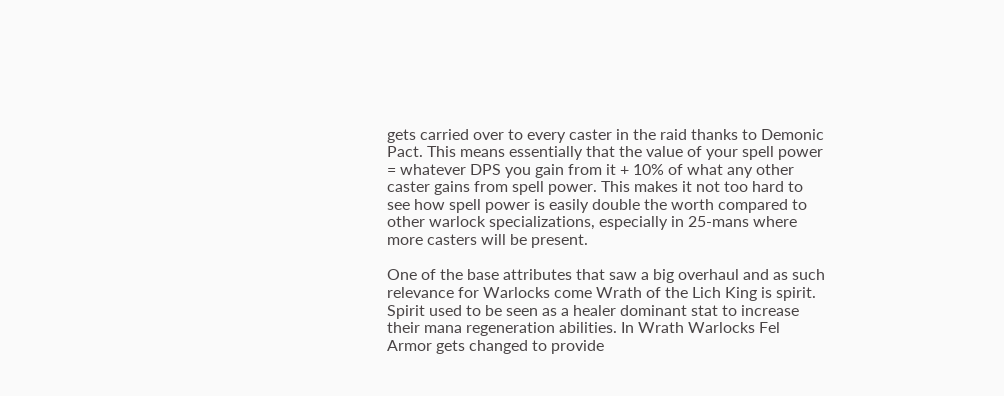gets carried over to every caster in the raid thanks to Demonic Pact. This means essentially that the value of your spell power = whatever DPS you gain from it + 10% of what any other caster gains from spell power. This makes it not too hard to see how spell power is easily double the worth compared to other warlock specializations, especially in 25-mans where more casters will be present.

One of the base attributes that saw a big overhaul and as such relevance for Warlocks come Wrath of the Lich King is spirit. Spirit used to be seen as a healer dominant stat to increase their mana regeneration abilities. In Wrath Warlocks Fel Armor gets changed to provide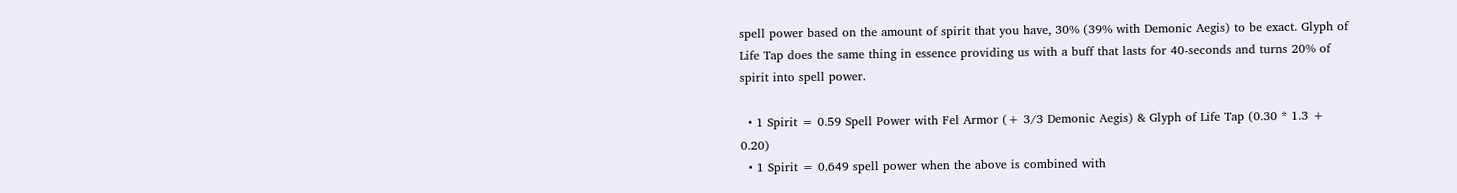spell power based on the amount of spirit that you have, 30% (39% with Demonic Aegis) to be exact. Glyph of Life Tap does the same thing in essence providing us with a buff that lasts for 40-seconds and turns 20% of spirit into spell power.

  • 1 Spirit = 0.59 Spell Power with Fel Armor (+ 3/3 Demonic Aegis) & Glyph of Life Tap (0.30 * 1.3 + 0.20)
  • 1 Spirit = 0.649 spell power when the above is combined with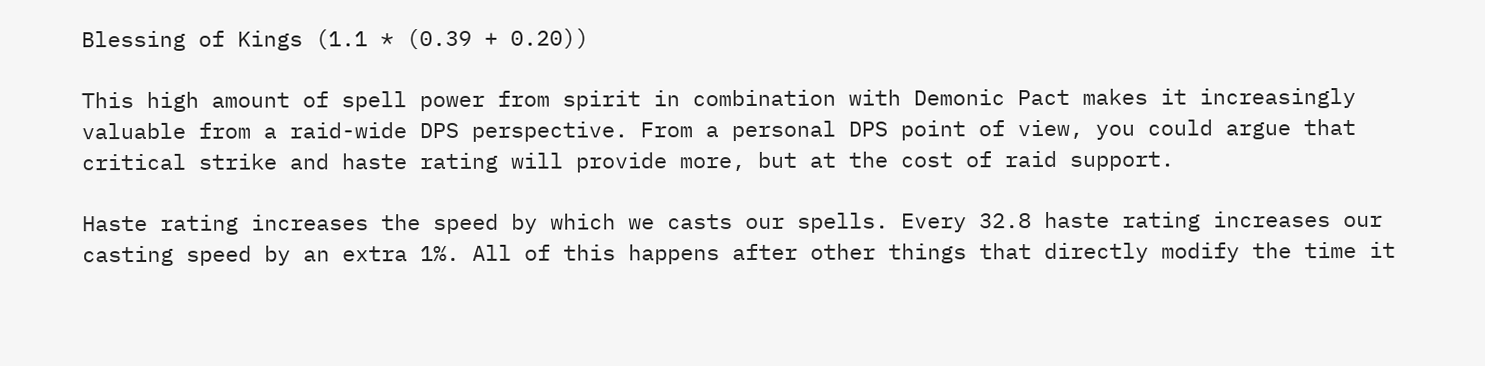Blessing of Kings (1.1 * (0.39 + 0.20))

This high amount of spell power from spirit in combination with Demonic Pact makes it increasingly valuable from a raid-wide DPS perspective. From a personal DPS point of view, you could argue that critical strike and haste rating will provide more, but at the cost of raid support.

Haste rating increases the speed by which we casts our spells. Every 32.8 haste rating increases our casting speed by an extra 1%. All of this happens after other things that directly modify the time it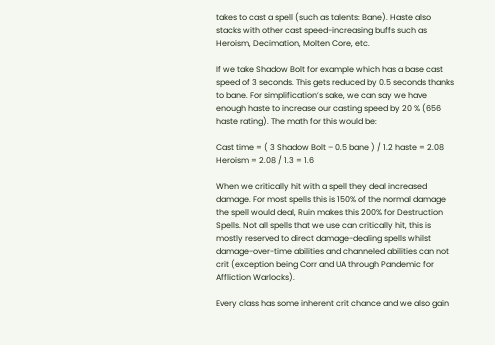takes to cast a spell (such as talents: Bane). Haste also stacks with other cast speed-increasing buffs such as Heroism, Decimation, Molten Core, etc.

If we take Shadow Bolt for example which has a base cast speed of 3 seconds. This gets reduced by 0.5 seconds thanks to bane. For simplification’s sake, we can say we have enough haste to increase our casting speed by 20 % (656 haste rating). The math for this would be:

Cast time = ( 3 Shadow Bolt – 0.5 bane ) / 1.2 haste = 2.08
Heroism = 2.08 / 1.3 = 1.6

When we critically hit with a spell they deal increased damage. For most spells this is 150% of the normal damage the spell would deal, Ruin makes this 200% for Destruction Spells. Not all spells that we use can critically hit, this is mostly reserved to direct damage-dealing spells whilst damage-over-time abilities and channeled abilities can not crit (exception being Corr and UA through Pandemic for Affliction Warlocks).

Every class has some inherent crit chance and we also gain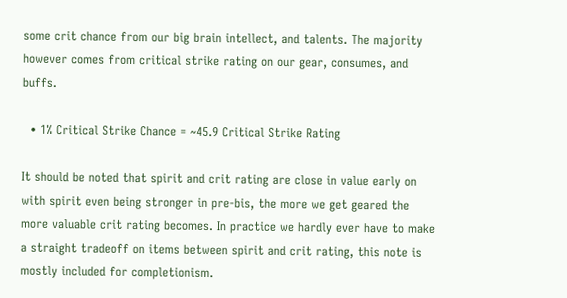some crit chance from our big brain intellect, and talents. The majority however comes from critical strike rating on our gear, consumes, and buffs.

  • 1% Critical Strike Chance = ~45.9 Critical Strike Rating

It should be noted that spirit and crit rating are close in value early on with spirit even being stronger in pre-bis, the more we get geared the more valuable crit rating becomes. In practice we hardly ever have to make a straight tradeoff on items between spirit and crit rating, this note is mostly included for completionism.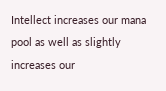Intellect increases our mana pool as well as slightly increases our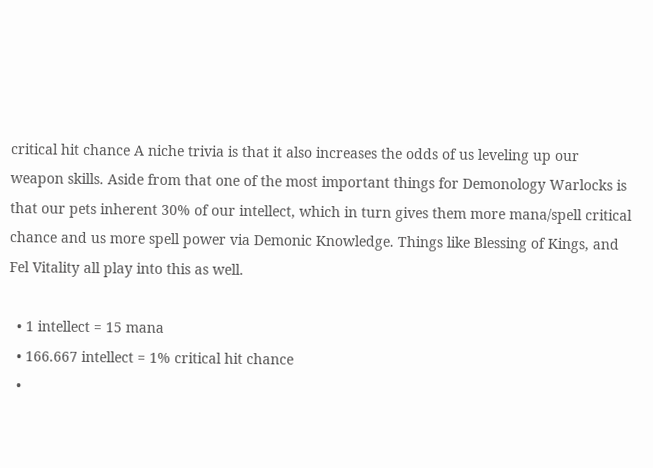critical hit chance A niche trivia is that it also increases the odds of us leveling up our weapon skills. Aside from that one of the most important things for Demonology Warlocks is that our pets inherent 30% of our intellect, which in turn gives them more mana/spell critical chance and us more spell power via Demonic Knowledge. Things like Blessing of Kings, and Fel Vitality all play into this as well.

  • 1 intellect = 15 mana
  • 166.667 intellect = 1% critical hit chance
  •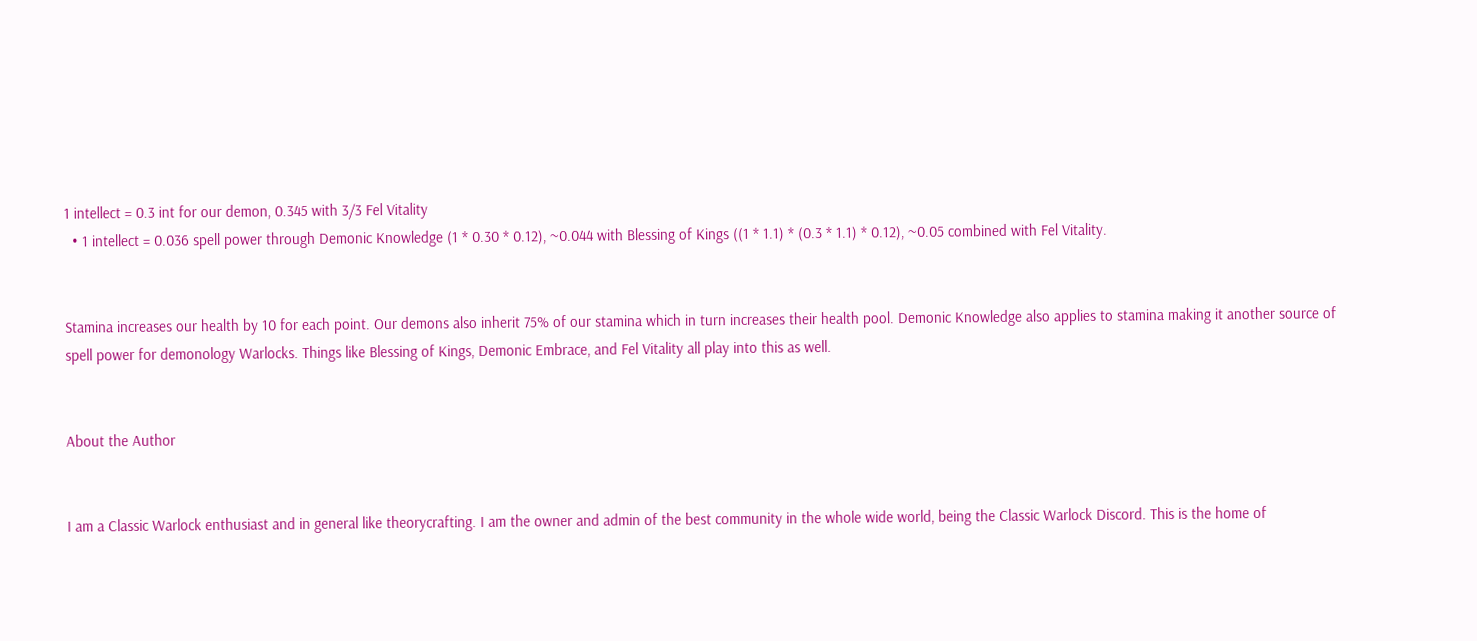1 intellect = 0.3 int for our demon, 0.345 with 3/3 Fel Vitality
  • 1 intellect = 0.036 spell power through Demonic Knowledge (1 * 0.30 * 0.12), ~0.044 with Blessing of Kings ((1 * 1.1) * (0.3 * 1.1) * 0.12), ~0.05 combined with Fel Vitality.


Stamina increases our health by 10 for each point. Our demons also inherit 75% of our stamina which in turn increases their health pool. Demonic Knowledge also applies to stamina making it another source of spell power for demonology Warlocks. Things like Blessing of Kings, Demonic Embrace, and Fel Vitality all play into this as well.


About the Author


I am a Classic Warlock enthusiast and in general like theorycrafting. I am the owner and admin of the best community in the whole wide world, being the Classic Warlock Discord. This is the home of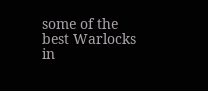some of the best Warlocks in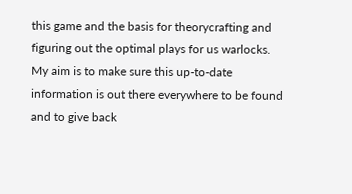this game and the basis for theorycrafting and figuring out the optimal plays for us warlocks. My aim is to make sure this up-to-date information is out there everywhere to be found and to give back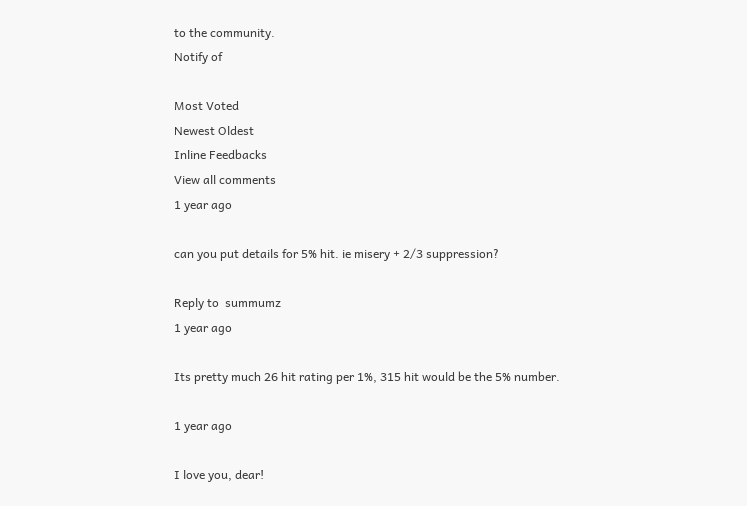to the community.
Notify of

Most Voted
Newest Oldest
Inline Feedbacks
View all comments
1 year ago

can you put details for 5% hit. ie misery + 2/3 suppression?

Reply to  summumz
1 year ago

Its pretty much 26 hit rating per 1%, 315 hit would be the 5% number.

1 year ago

I love you, dear!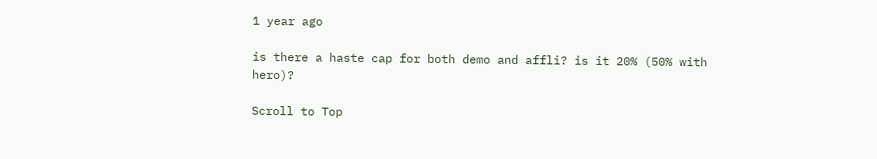1 year ago

is there a haste cap for both demo and affli? is it 20% (50% with hero)?

Scroll to Top